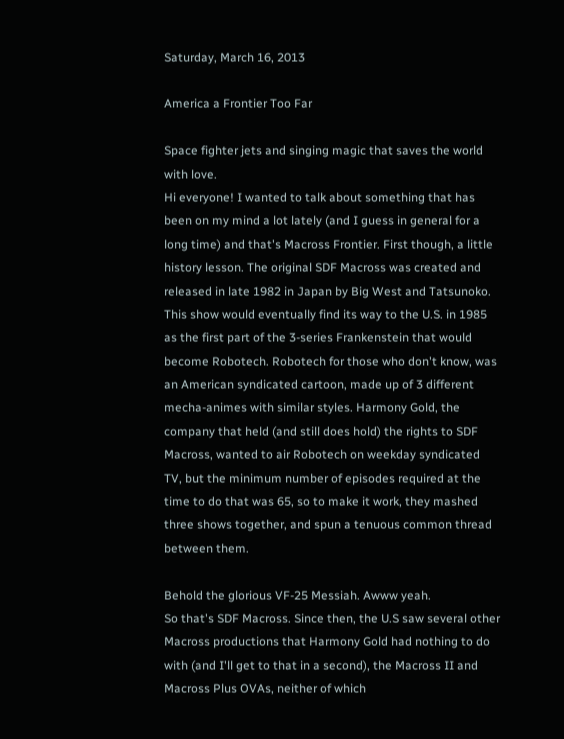Saturday, March 16, 2013

America a Frontier Too Far

Space fighter jets and singing magic that saves the world with love.
Hi everyone! I wanted to talk about something that has been on my mind a lot lately (and I guess in general for a long time) and that's Macross Frontier. First though, a little history lesson. The original SDF Macross was created and released in late 1982 in Japan by Big West and Tatsunoko. This show would eventually find its way to the U.S. in 1985 as the first part of the 3-series Frankenstein that would become Robotech. Robotech for those who don't know, was an American syndicated cartoon, made up of 3 different mecha-animes with similar styles. Harmony Gold, the company that held (and still does hold) the rights to SDF Macross, wanted to air Robotech on weekday syndicated TV, but the minimum number of episodes required at the time to do that was 65, so to make it work, they mashed three shows together, and spun a tenuous common thread between them.

Behold the glorious VF-25 Messiah. Awww yeah.
So that's SDF Macross. Since then, the U.S saw several other Macross productions that Harmony Gold had nothing to do with (and I'll get to that in a second), the Macross II and Macross Plus OVAs, neither of which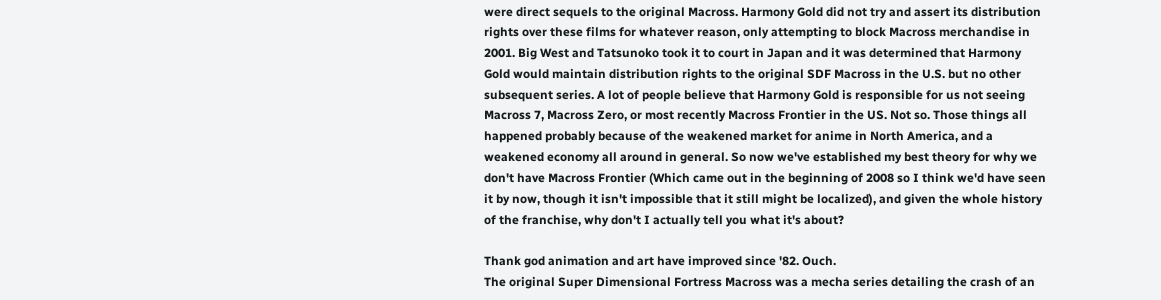were direct sequels to the original Macross. Harmony Gold did not try and assert its distribution rights over these films for whatever reason, only attempting to block Macross merchandise in 2001. Big West and Tatsunoko took it to court in Japan and it was determined that Harmony Gold would maintain distribution rights to the original SDF Macross in the U.S. but no other subsequent series. A lot of people believe that Harmony Gold is responsible for us not seeing Macross 7, Macross Zero, or most recently Macross Frontier in the US. Not so. Those things all happened probably because of the weakened market for anime in North America, and a weakened economy all around in general. So now we've established my best theory for why we don't have Macross Frontier (Which came out in the beginning of 2008 so I think we'd have seen it by now, though it isn't impossible that it still might be localized), and given the whole history of the franchise, why don't I actually tell you what it's about?

Thank god animation and art have improved since '82. Ouch.
The original Super Dimensional Fortress Macross was a mecha series detailing the crash of an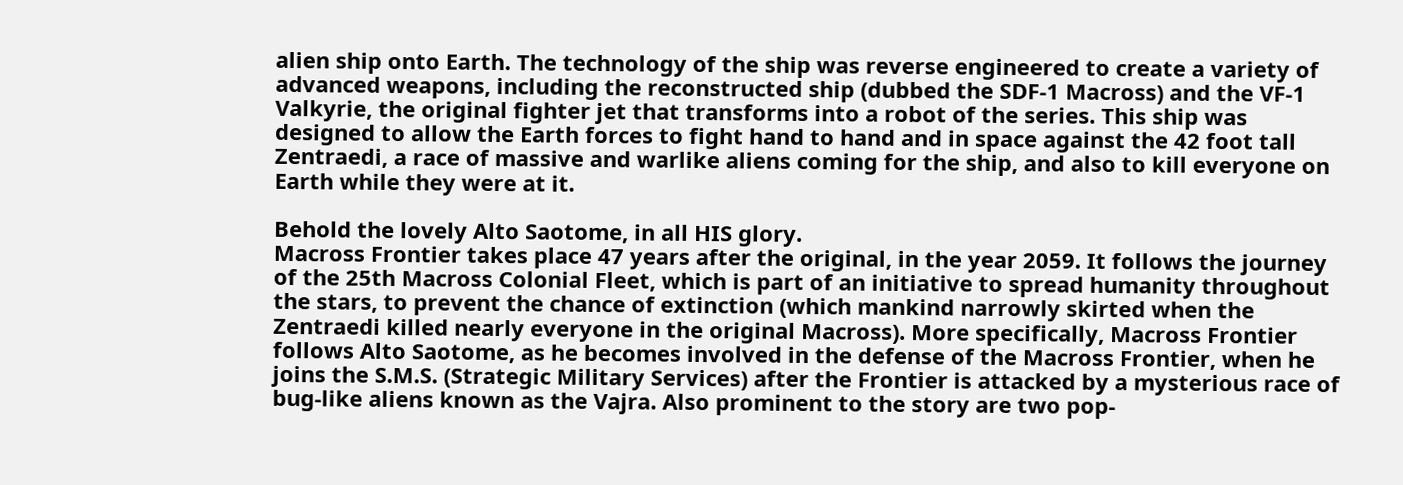alien ship onto Earth. The technology of the ship was reverse engineered to create a variety of advanced weapons, including the reconstructed ship (dubbed the SDF-1 Macross) and the VF-1 Valkyrie, the original fighter jet that transforms into a robot of the series. This ship was designed to allow the Earth forces to fight hand to hand and in space against the 42 foot tall Zentraedi, a race of massive and warlike aliens coming for the ship, and also to kill everyone on Earth while they were at it.

Behold the lovely Alto Saotome, in all HIS glory.
Macross Frontier takes place 47 years after the original, in the year 2059. It follows the journey of the 25th Macross Colonial Fleet, which is part of an initiative to spread humanity throughout the stars, to prevent the chance of extinction (which mankind narrowly skirted when the Zentraedi killed nearly everyone in the original Macross). More specifically, Macross Frontier follows Alto Saotome, as he becomes involved in the defense of the Macross Frontier, when he joins the S.M.S. (Strategic Military Services) after the Frontier is attacked by a mysterious race of bug-like aliens known as the Vajra. Also prominent to the story are two pop-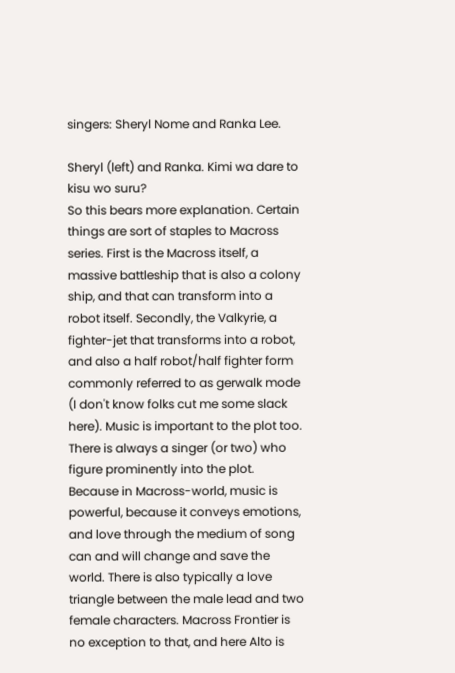singers: Sheryl Nome and Ranka Lee.

Sheryl (left) and Ranka. Kimi wa dare to kisu wo suru?
So this bears more explanation. Certain things are sort of staples to Macross series. First is the Macross itself, a massive battleship that is also a colony ship, and that can transform into a robot itself. Secondly, the Valkyrie, a fighter-jet that transforms into a robot, and also a half robot/half fighter form commonly referred to as gerwalk mode (I don't know folks cut me some slack here). Music is important to the plot too. There is always a singer (or two) who figure prominently into the plot. Because in Macross-world, music is powerful, because it conveys emotions, and love through the medium of song can and will change and save the world. There is also typically a love triangle between the male lead and two female characters. Macross Frontier is no exception to that, and here Alto is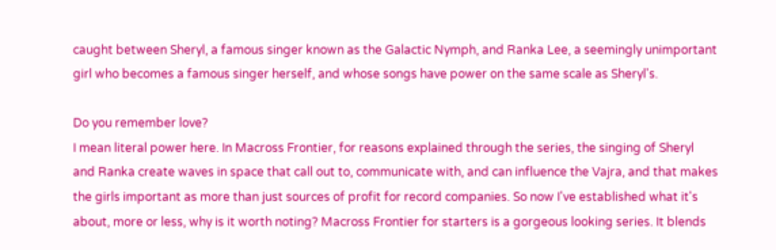caught between Sheryl, a famous singer known as the Galactic Nymph, and Ranka Lee, a seemingly unimportant girl who becomes a famous singer herself, and whose songs have power on the same scale as Sheryl's.

Do you remember love?
I mean literal power here. In Macross Frontier, for reasons explained through the series, the singing of Sheryl and Ranka create waves in space that call out to, communicate with, and can influence the Vajra, and that makes the girls important as more than just sources of profit for record companies. So now I've established what it's about, more or less, why is it worth noting? Macross Frontier for starters is a gorgeous looking series. It blends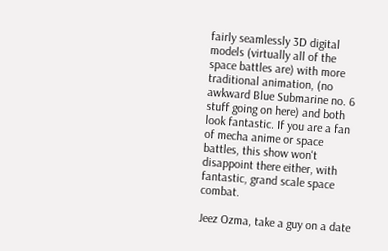fairly seamlessly 3D digital models (virtually all of the space battles are) with more traditional animation, (no awkward Blue Submarine no. 6 stuff going on here) and both look fantastic. If you are a fan of mecha anime or space battles, this show won't disappoint there either, with fantastic, grand scale space combat.

Jeez Ozma, take a guy on a date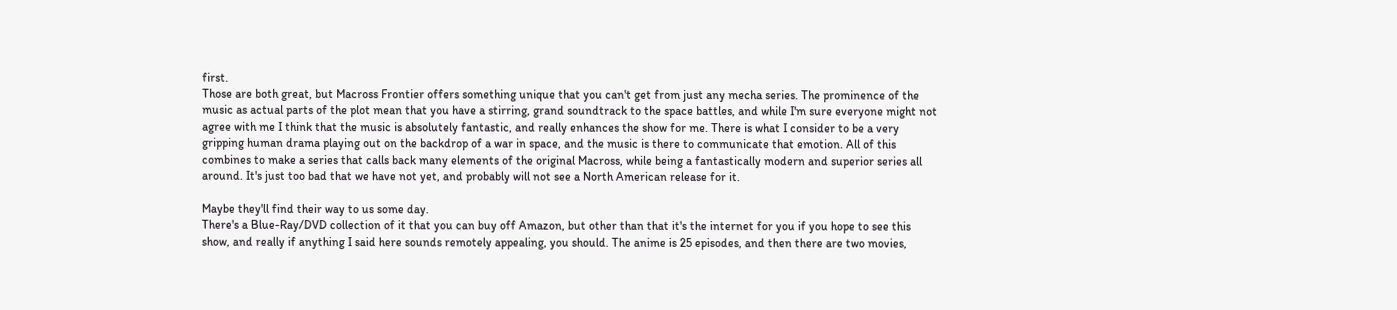first.
Those are both great, but Macross Frontier offers something unique that you can't get from just any mecha series. The prominence of the music as actual parts of the plot mean that you have a stirring, grand soundtrack to the space battles, and while I'm sure everyone might not agree with me I think that the music is absolutely fantastic, and really enhances the show for me. There is what I consider to be a very gripping human drama playing out on the backdrop of a war in space, and the music is there to communicate that emotion. All of this combines to make a series that calls back many elements of the original Macross, while being a fantastically modern and superior series all around. It's just too bad that we have not yet, and probably will not see a North American release for it.

Maybe they'll find their way to us some day.
There's a Blue-Ray/DVD collection of it that you can buy off Amazon, but other than that it's the internet for you if you hope to see this show, and really if anything I said here sounds remotely appealing, you should. The anime is 25 episodes, and then there are two movies,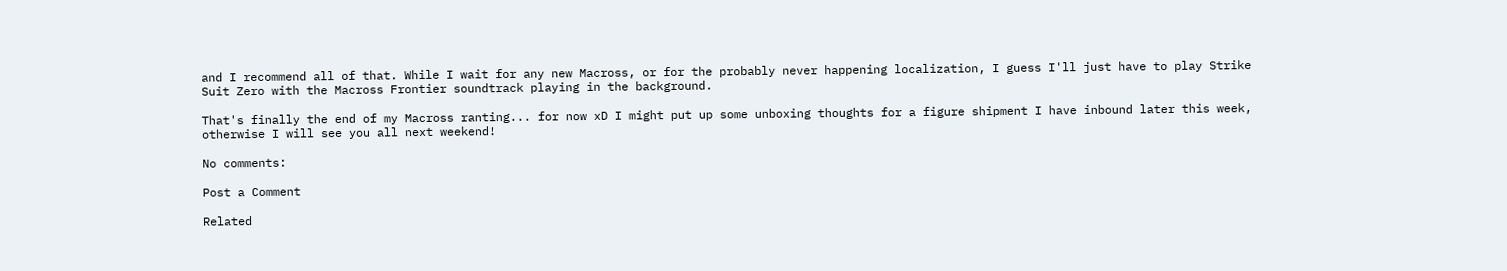and I recommend all of that. While I wait for any new Macross, or for the probably never happening localization, I guess I'll just have to play Strike Suit Zero with the Macross Frontier soundtrack playing in the background.

That's finally the end of my Macross ranting... for now xD I might put up some unboxing thoughts for a figure shipment I have inbound later this week, otherwise I will see you all next weekend!

No comments:

Post a Comment

Related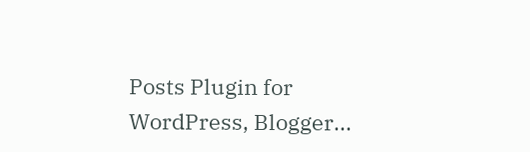Posts Plugin for WordPress, Blogger...